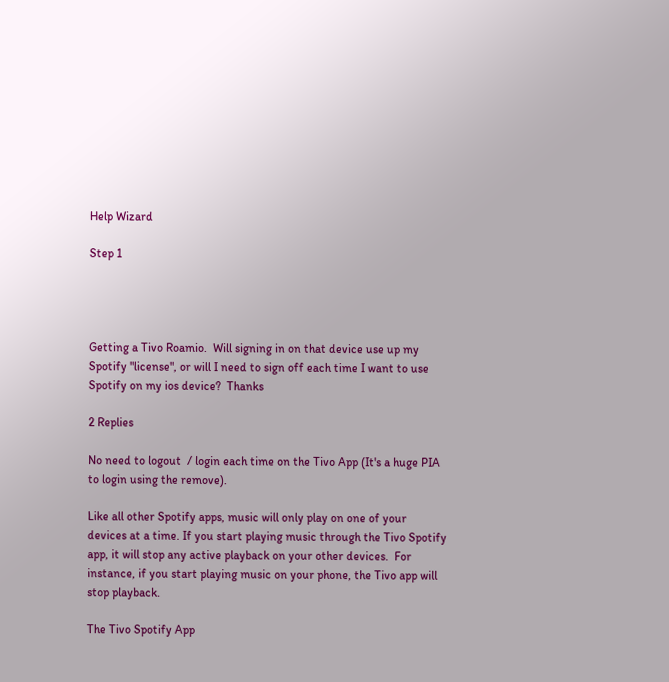Help Wizard

Step 1




Getting a Tivo Roamio.  Will signing in on that device use up my Spotify "license", or will I need to sign off each time I want to use Spotify on my ios device?  Thanks

2 Replies

No need to logout  / login each time on the Tivo App (It's a huge PIA to login using the remove).

Like all other Spotify apps, music will only play on one of your devices at a time. If you start playing music through the Tivo Spotify app, it will stop any active playback on your other devices.  For instance, if you start playing music on your phone, the Tivo app will stop playback.

The Tivo Spotify App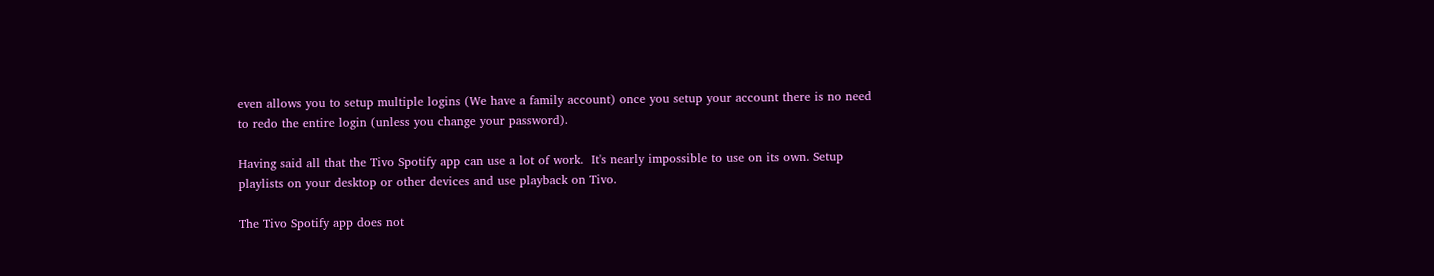even allows you to setup multiple logins (We have a family account) once you setup your account there is no need to redo the entire login (unless you change your password).

Having said all that the Tivo Spotify app can use a lot of work.  It's nearly impossible to use on its own. Setup playlists on your desktop or other devices and use playback on Tivo.

The Tivo Spotify app does not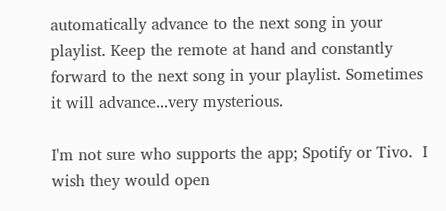automatically advance to the next song in your playlist. Keep the remote at hand and constantly forward to the next song in your playlist. Sometimes it will advance...very mysterious.

I'm not sure who supports the app; Spotify or Tivo.  I wish they would open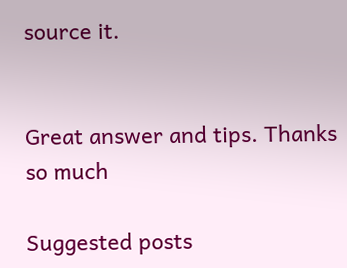source it.


Great answer and tips. Thanks so much

Suggested posts